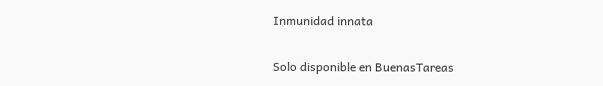Inmunidad innata

Solo disponible en BuenasTareas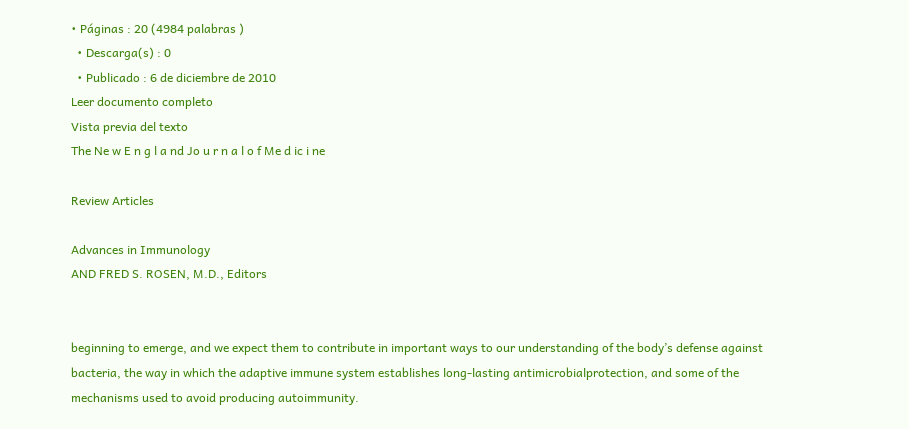• Páginas : 20 (4984 palabras )
  • Descarga(s) : 0
  • Publicado : 6 de diciembre de 2010
Leer documento completo
Vista previa del texto
The Ne w E n g l a nd Jo u r n a l o f Me d ic i ne

Review Articles

Advances in Immunology
AND FRED S. ROSEN, M.D., Editors


beginning to emerge, and we expect them to contribute in important ways to our understanding of the body’s defense against bacteria, the way in which the adaptive immune system establishes long-lasting antimicrobialprotection, and some of the mechanisms used to avoid producing autoimmunity.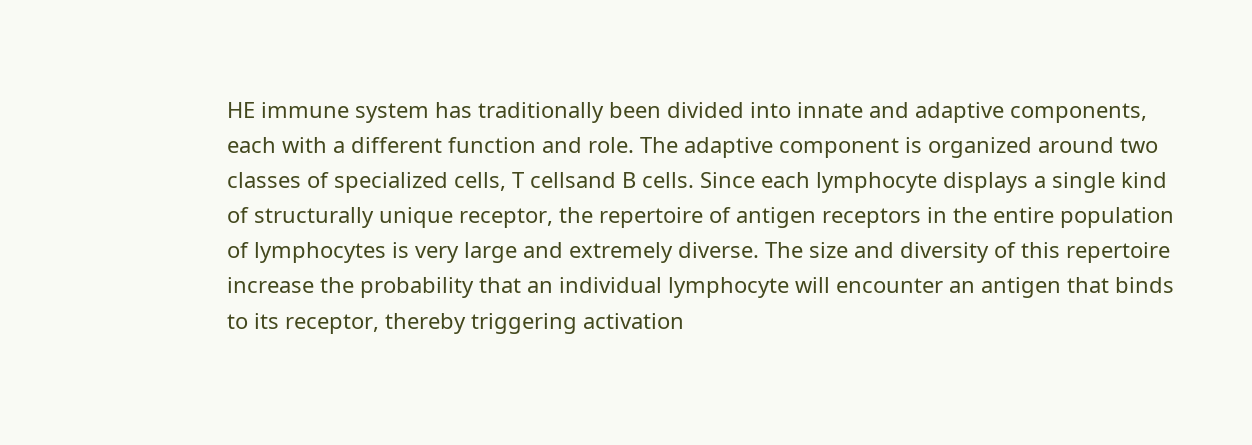HE immune system has traditionally been divided into innate and adaptive components, each with a different function and role. The adaptive component is organized around two classes of specialized cells, T cellsand B cells. Since each lymphocyte displays a single kind of structurally unique receptor, the repertoire of antigen receptors in the entire population of lymphocytes is very large and extremely diverse. The size and diversity of this repertoire increase the probability that an individual lymphocyte will encounter an antigen that binds to its receptor, thereby triggering activation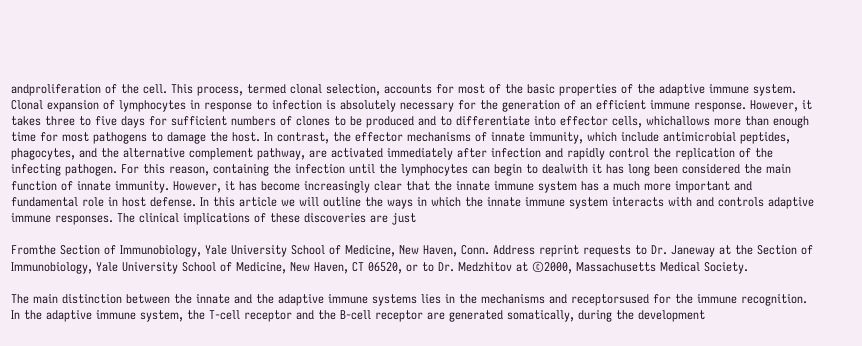andproliferation of the cell. This process, termed clonal selection, accounts for most of the basic properties of the adaptive immune system. Clonal expansion of lymphocytes in response to infection is absolutely necessary for the generation of an efficient immune response. However, it takes three to five days for sufficient numbers of clones to be produced and to differentiate into effector cells, whichallows more than enough time for most pathogens to damage the host. In contrast, the effector mechanisms of innate immunity, which include antimicrobial peptides, phagocytes, and the alternative complement pathway, are activated immediately after infection and rapidly control the replication of the infecting pathogen. For this reason, containing the infection until the lymphocytes can begin to dealwith it has long been considered the main function of innate immunity. However, it has become increasingly clear that the innate immune system has a much more important and fundamental role in host defense. In this article we will outline the ways in which the innate immune system interacts with and controls adaptive immune responses. The clinical implications of these discoveries are just

Fromthe Section of Immunobiology, Yale University School of Medicine, New Haven, Conn. Address reprint requests to Dr. Janeway at the Section of Immunobiology, Yale University School of Medicine, New Haven, CT 06520, or to Dr. Medzhitov at ©2000, Massachusetts Medical Society.

The main distinction between the innate and the adaptive immune systems lies in the mechanisms and receptorsused for the immune recognition. In the adaptive immune system, the T-cell receptor and the B-cell receptor are generated somatically, during the development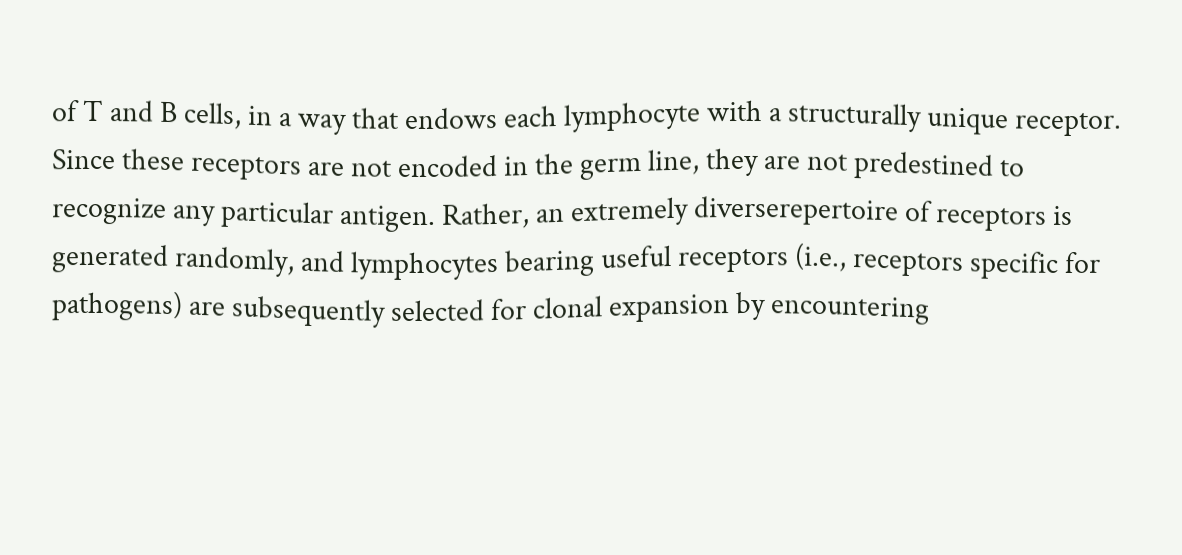of T and B cells, in a way that endows each lymphocyte with a structurally unique receptor. Since these receptors are not encoded in the germ line, they are not predestined to recognize any particular antigen. Rather, an extremely diverserepertoire of receptors is generated randomly, and lymphocytes bearing useful receptors (i.e., receptors specific for pathogens) are subsequently selected for clonal expansion by encountering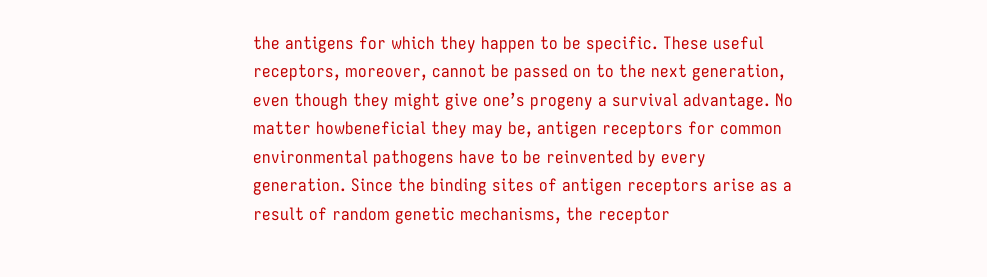the antigens for which they happen to be specific. These useful receptors, moreover, cannot be passed on to the next generation, even though they might give one’s progeny a survival advantage. No matter howbeneficial they may be, antigen receptors for common environmental pathogens have to be reinvented by every generation. Since the binding sites of antigen receptors arise as a result of random genetic mechanisms, the receptor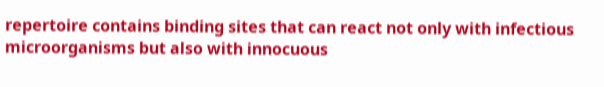repertoire contains binding sites that can react not only with infectious microorganisms but also with innocuous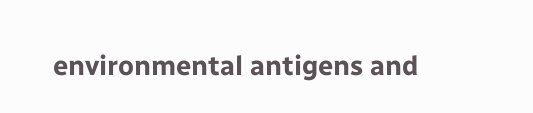environmental antigens and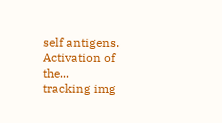self antigens. Activation of the...
tracking img